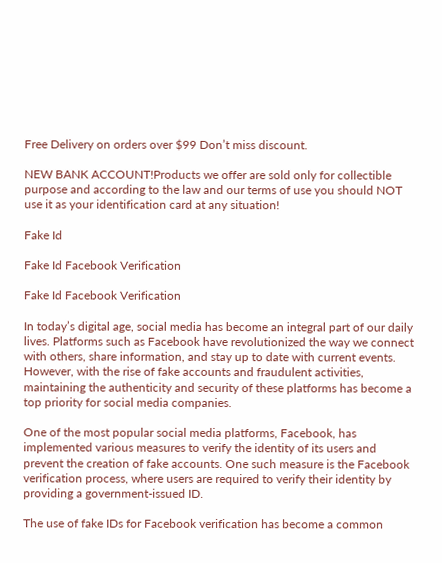Free Delivery on orders over $99 Don’t miss discount.

NEW BANK ACCOUNT!Products we offer are sold only for collectible purpose and according to the law and our terms of use you should NOT use it as your identification card at any situation!

Fake Id

Fake Id Facebook Verification

Fake Id Facebook Verification

In today’s digital age, social media has become an integral part of our daily lives. Platforms such as Facebook have revolutionized the way we connect with others, share information, and stay up to date with current events. However, with the rise of fake accounts and fraudulent activities, maintaining the authenticity and security of these platforms has become a top priority for social media companies.

One of the most popular social media platforms, Facebook, has implemented various measures to verify the identity of its users and prevent the creation of fake accounts. One such measure is the Facebook verification process, where users are required to verify their identity by providing a government-issued ID.

The use of fake IDs for Facebook verification has become a common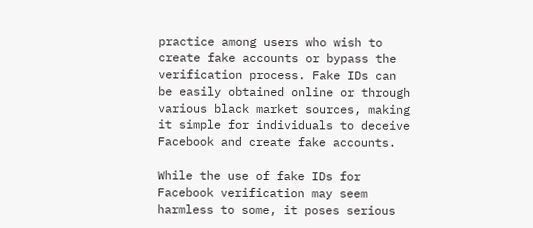practice among users who wish to create fake accounts or bypass the verification process. Fake IDs can be easily obtained online or through various black market sources, making it simple for individuals to deceive Facebook and create fake accounts.

While the use of fake IDs for Facebook verification may seem harmless to some, it poses serious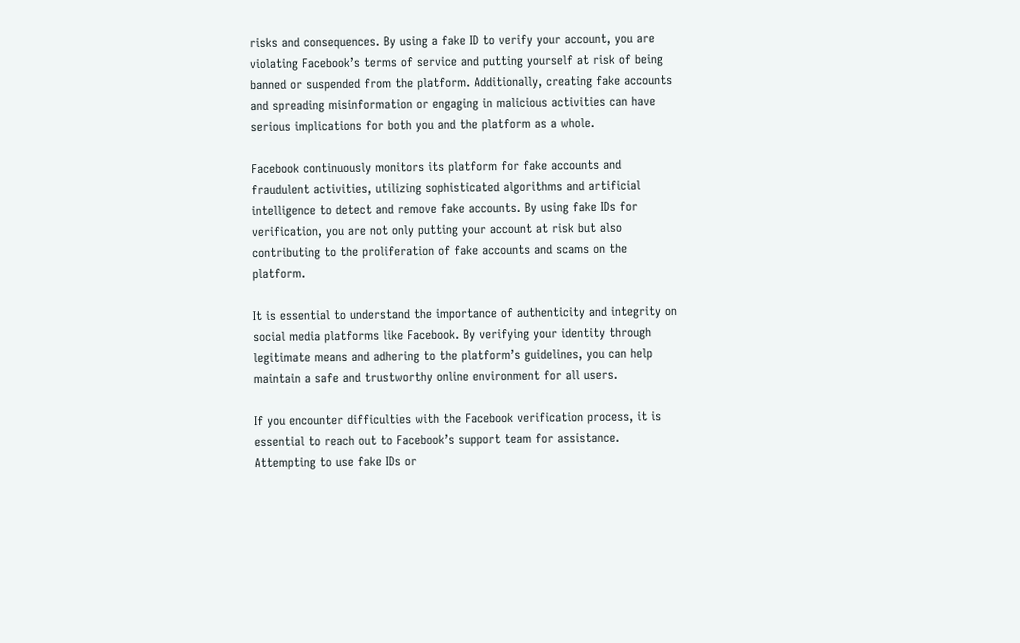risks and consequences. By using a fake ID to verify your account, you are violating Facebook’s terms of service and putting yourself at risk of being banned or suspended from the platform. Additionally, creating fake accounts and spreading misinformation or engaging in malicious activities can have serious implications for both you and the platform as a whole.

Facebook continuously monitors its platform for fake accounts and fraudulent activities, utilizing sophisticated algorithms and artificial intelligence to detect and remove fake accounts. By using fake IDs for verification, you are not only putting your account at risk but also contributing to the proliferation of fake accounts and scams on the platform.

It is essential to understand the importance of authenticity and integrity on social media platforms like Facebook. By verifying your identity through legitimate means and adhering to the platform’s guidelines, you can help maintain a safe and trustworthy online environment for all users.

If you encounter difficulties with the Facebook verification process, it is essential to reach out to Facebook’s support team for assistance. Attempting to use fake IDs or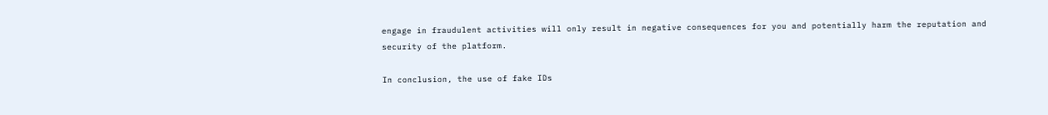engage in fraudulent activities will only result in negative consequences for you and potentially harm the reputation and security of the platform.

In conclusion, the use of fake IDs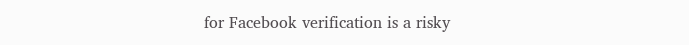for Facebook verification is a risky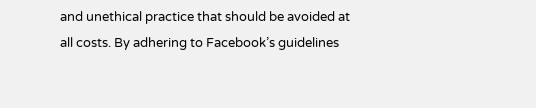and unethical practice that should be avoided at all costs. By adhering to Facebook’s guidelines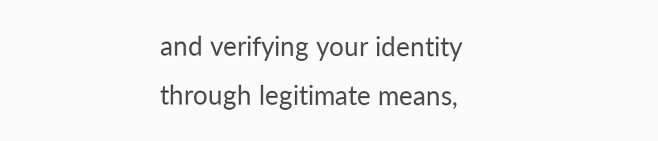and verifying your identity through legitimate means,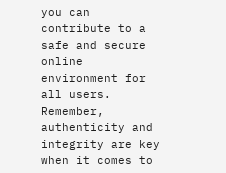you can contribute to a safe and secure online environment for all users. Remember, authenticity and integrity are key when it comes to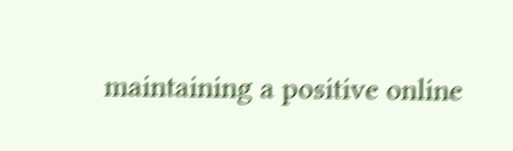maintaining a positive online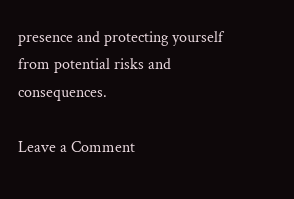presence and protecting yourself from potential risks and consequences.

Leave a Comment